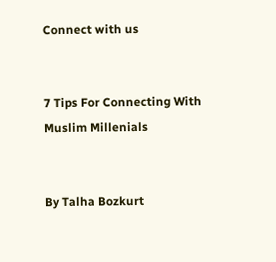Connect with us


7 Tips For Connecting With Muslim Millenials


By Talha Bozkurt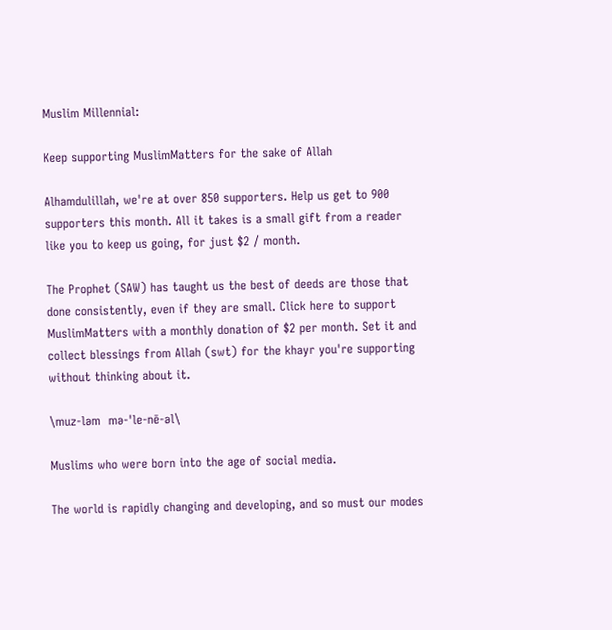Muslim Millennial:

Keep supporting MuslimMatters for the sake of Allah

Alhamdulillah, we're at over 850 supporters. Help us get to 900 supporters this month. All it takes is a small gift from a reader like you to keep us going, for just $2 / month.

The Prophet (SAW) has taught us the best of deeds are those that done consistently, even if they are small. Click here to support MuslimMatters with a monthly donation of $2 per month. Set it and collect blessings from Allah (swt) for the khayr you're supporting without thinking about it.

\muz-ləm  mə-ˈle-nē-əl\

Muslims who were born into the age of social media.

The world is rapidly changing and developing, and so must our modes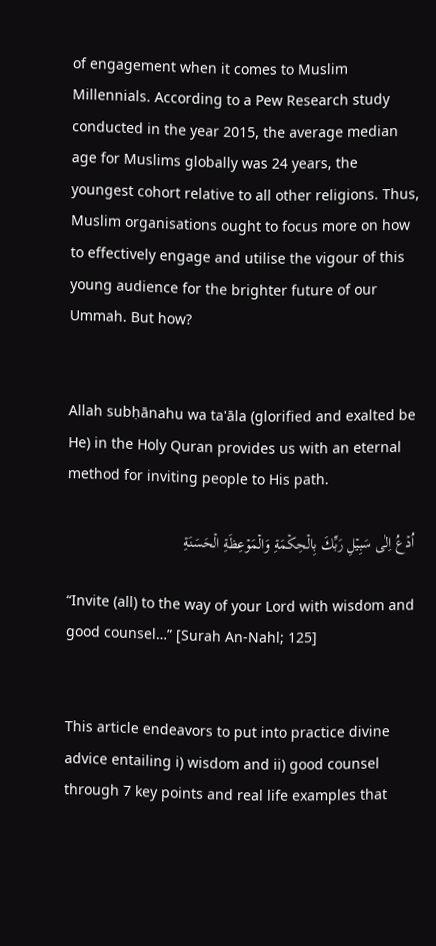of engagement when it comes to Muslim Millennials. According to a Pew Research study conducted in the year 2015, the average median age for Muslims globally was 24 years, the youngest cohort relative to all other religions. Thus, Muslim organisations ought to focus more on how to effectively engage and utilise the vigour of this young audience for the brighter future of our Ummah. But how?


Allah subḥānahu wa ta'āla (glorified and exalted be He) in the Holy Quran provides us with an eternal method for inviting people to His path.

اُدۡعُ اِلٰى سَبِيۡلِ رَبِّكَ بِالۡحِكۡمَةِ وَالۡمَوۡعِظَةِ الۡحَسَنَةِ

“Invite (all) to the way of your Lord with wisdom and good counsel…” [Surah An-Nahl; 125]


This article endeavors to put into practice divine advice entailing i) wisdom and ii) good counsel through 7 key points and real life examples that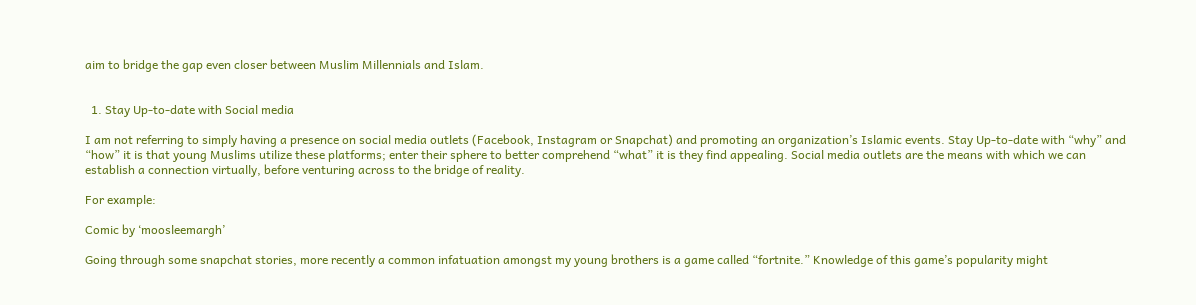aim to bridge the gap even closer between Muslim Millennials and Islam.


  1. Stay Up-to-date with Social media

I am not referring to simply having a presence on social media outlets (Facebook, Instagram or Snapchat) and promoting an organization’s Islamic events. Stay Up-to-date with “why” and “how” it is that young Muslims utilize these platforms; enter their sphere to better comprehend “what” it is they find appealing. Social media outlets are the means with which we can establish a connection virtually, before venturing across to the bridge of reality.

For example:

Comic by ‘moosleemargh’

Going through some snapchat stories, more recently a common infatuation amongst my young brothers is a game called “fortnite.” Knowledge of this game’s popularity might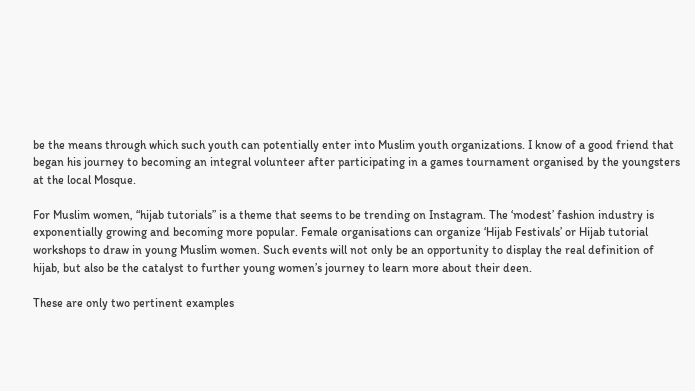be the means through which such youth can potentially enter into Muslim youth organizations. I know of a good friend that began his journey to becoming an integral volunteer after participating in a games tournament organised by the youngsters at the local Mosque.

For Muslim women, “hijab tutorials” is a theme that seems to be trending on Instagram. The ‘modest’ fashion industry is exponentially growing and becoming more popular. Female organisations can organize ‘Hijab Festivals’ or Hijab tutorial workshops to draw in young Muslim women. Such events will not only be an opportunity to display the real definition of hijab, but also be the catalyst to further young women’s journey to learn more about their deen.

These are only two pertinent examples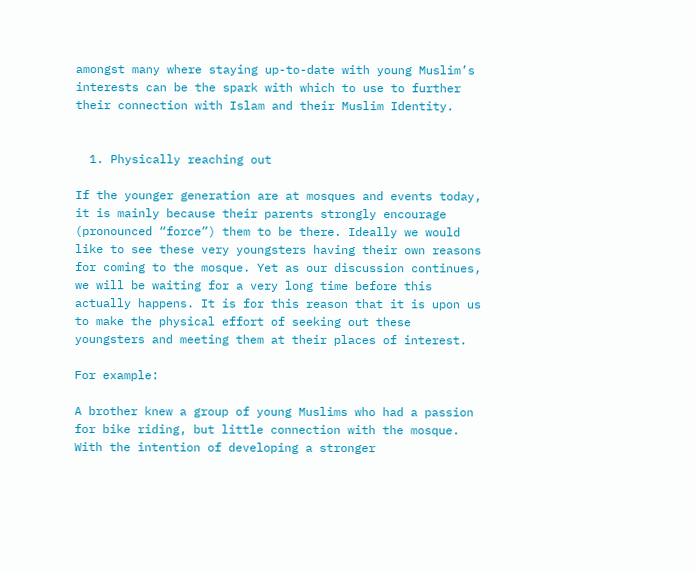amongst many where staying up-to-date with young Muslim’s interests can be the spark with which to use to further their connection with Islam and their Muslim Identity.


  1. Physically reaching out

If the younger generation are at mosques and events today, it is mainly because their parents strongly encourage (pronounced “force”) them to be there. Ideally we would like to see these very youngsters having their own reasons for coming to the mosque. Yet as our discussion continues, we will be waiting for a very long time before this actually happens. It is for this reason that it is upon us to make the physical effort of seeking out these youngsters and meeting them at their places of interest.

For example:

A brother knew a group of young Muslims who had a passion for bike riding, but little connection with the mosque. With the intention of developing a stronger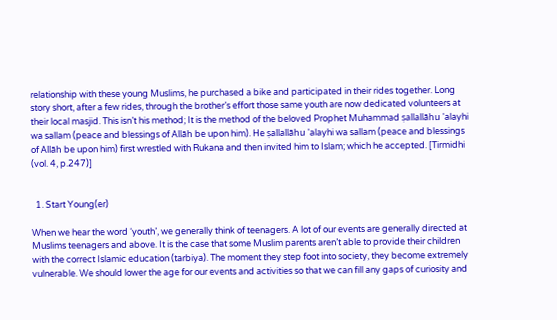relationship with these young Muslims, he purchased a bike and participated in their rides together. Long story short, after a few rides, through the brother’s effort those same youth are now dedicated volunteers at their local masjid. This isn’t his method; It is the method of the beloved Prophet Muhammad ṣallallāhu 'alayhi wa sallam (peace and blessings of Allāh be upon him). He ṣallallāhu 'alayhi wa sallam (peace and blessings of Allāh be upon him) first wrestled with Rukana and then invited him to Islam; which he accepted. [Tirmidhi (vol. 4, p.247)]


  1. Start Young(er)

When we hear the word ‘youth’, we generally think of teenagers. A lot of our events are generally directed at Muslims teenagers and above. It is the case that some Muslim parents aren’t able to provide their children with the correct Islamic education (tarbiya). The moment they step foot into society, they become extremely vulnerable. We should lower the age for our events and activities so that we can fill any gaps of curiosity and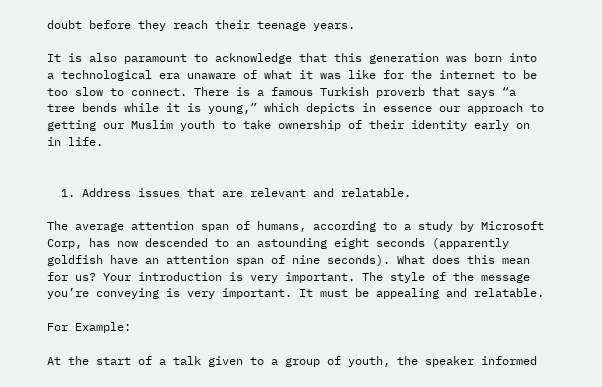doubt before they reach their teenage years.

It is also paramount to acknowledge that this generation was born into a technological era unaware of what it was like for the internet to be too slow to connect. There is a famous Turkish proverb that says “a tree bends while it is young,” which depicts in essence our approach to getting our Muslim youth to take ownership of their identity early on in life.


  1. Address issues that are relevant and relatable.

The average attention span of humans, according to a study by Microsoft Corp, has now descended to an astounding eight seconds (apparently goldfish have an attention span of nine seconds). What does this mean for us? Your introduction is very important. The style of the message you’re conveying is very important. It must be appealing and relatable.

For Example:

At the start of a talk given to a group of youth, the speaker informed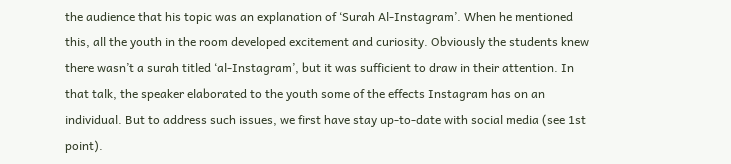the audience that his topic was an explanation of ‘Surah Al-Instagram’. When he mentioned this, all the youth in the room developed excitement and curiosity. Obviously the students knew there wasn’t a surah titled ‘al-Instagram’, but it was sufficient to draw in their attention. In that talk, the speaker elaborated to the youth some of the effects Instagram has on an individual. But to address such issues, we first have stay up-to-date with social media (see 1st point).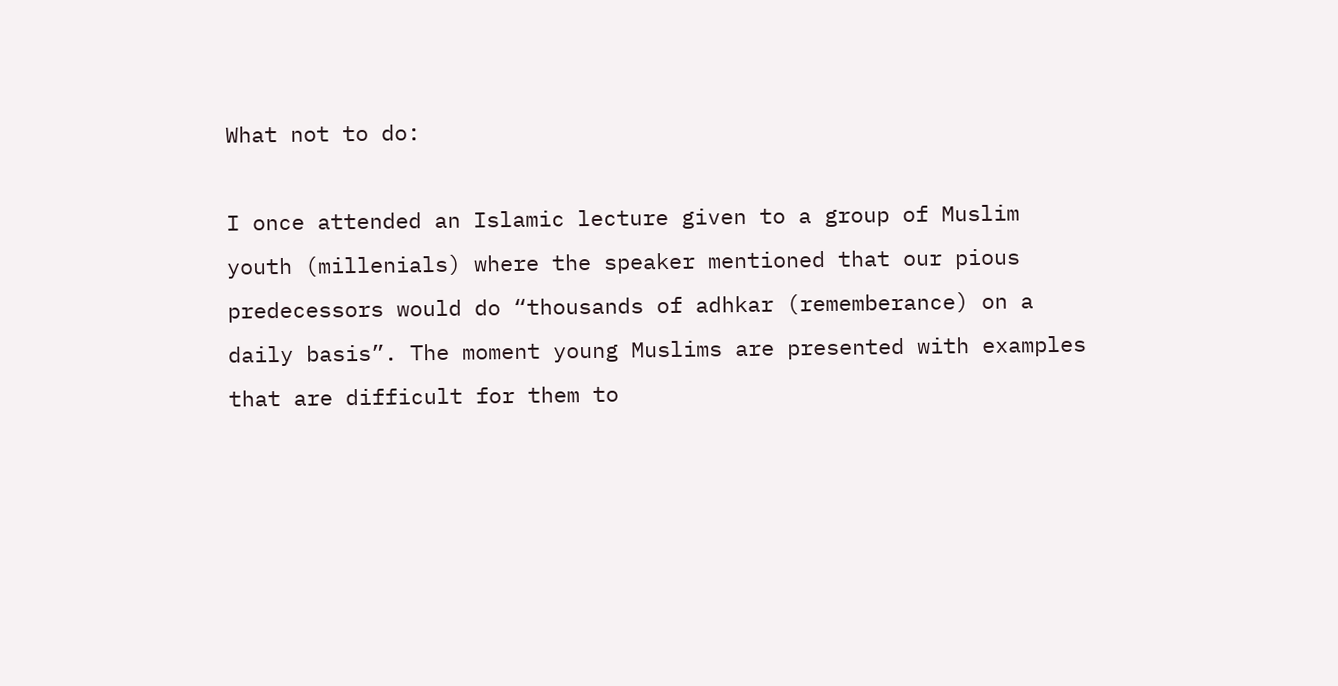What not to do:

I once attended an Islamic lecture given to a group of Muslim youth (millenials) where the speaker mentioned that our pious predecessors would do “thousands of adhkar (rememberance) on a daily basis”. The moment young Muslims are presented with examples that are difficult for them to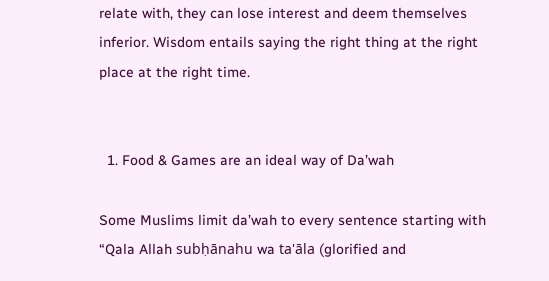relate with, they can lose interest and deem themselves inferior. Wisdom entails saying the right thing at the right place at the right time.


  1. Food & Games are an ideal way of Da’wah

Some Muslims limit da’wah to every sentence starting with “Qala Allah subḥānahu wa ta'āla (glorified and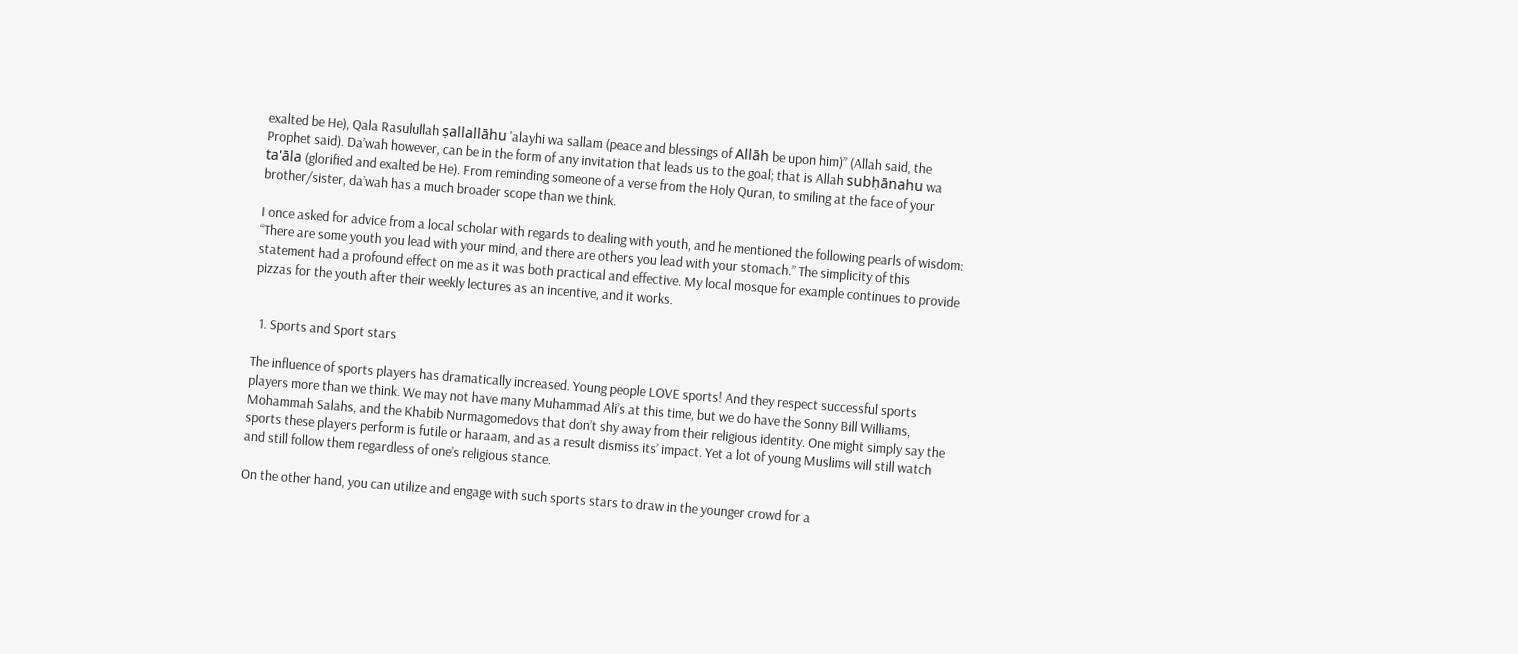exalted be He), Qala Rasulullah ṣallallāhu 'alayhi wa sallam (peace and blessings of Allāh be upon him)” (Allah said, the Prophet said). Da’wah however, can be in the form of any invitation that leads us to the goal; that is Allah subḥānahu wa ta'āla (glorified and exalted be He). From reminding someone of a verse from the Holy Quran, to smiling at the face of your brother/sister, da’wah has a much broader scope than we think.

I once asked for advice from a local scholar with regards to dealing with youth, and he mentioned the following pearls of wisdom: “There are some youth you lead with your mind, and there are others you lead with your stomach.” The simplicity of this statement had a profound effect on me as it was both practical and effective. My local mosque for example continues to provide pizzas for the youth after their weekly lectures as an incentive, and it works.


  1. Sports and Sport stars

The influence of sports players has dramatically increased. Young people LOVE sports! And they respect successful sports players more than we think. We may not have many Muhammad Ali’s at this time, but we do have the Sonny Bill Williams, Mohammah Salahs, and the Khabib Nurmagomedovs that don’t shy away from their religious identity. One might simply say the sports these players perform is futile or haraam, and as a result dismiss its’ impact. Yet a lot of young Muslims will still watch and still follow them regardless of one’s religious stance.

On the other hand, you can utilize and engage with such sports stars to draw in the younger crowd for a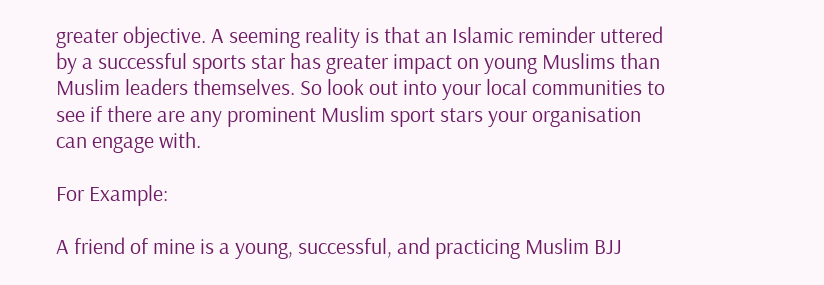greater objective. A seeming reality is that an Islamic reminder uttered by a successful sports star has greater impact on young Muslims than Muslim leaders themselves. So look out into your local communities to see if there are any prominent Muslim sport stars your organisation can engage with.

For Example:

A friend of mine is a young, successful, and practicing Muslim BJJ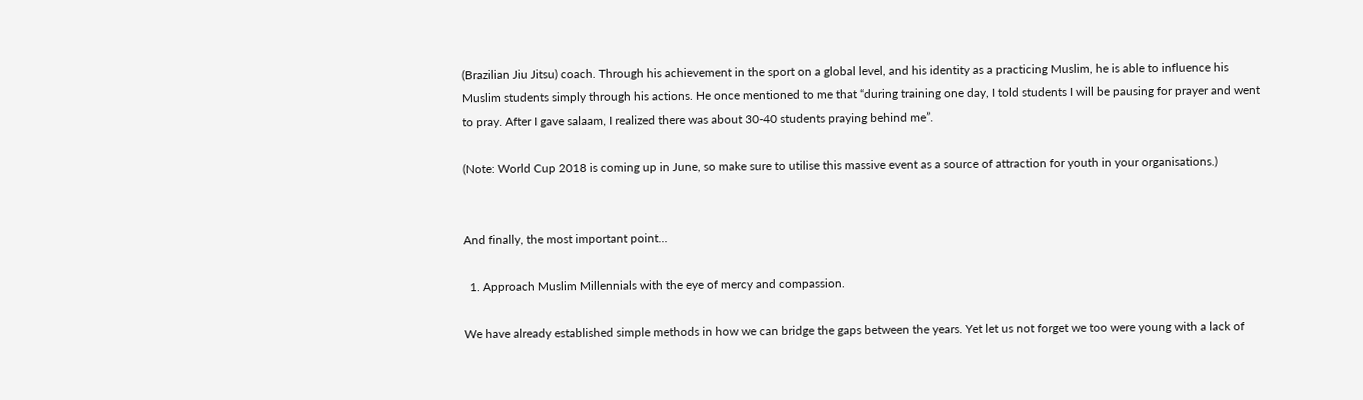(Brazilian Jiu Jitsu) coach. Through his achievement in the sport on a global level, and his identity as a practicing Muslim, he is able to influence his Muslim students simply through his actions. He once mentioned to me that “during training one day, I told students I will be pausing for prayer and went to pray. After I gave salaam, I realized there was about 30-40 students praying behind me”.

(Note: World Cup 2018 is coming up in June, so make sure to utilise this massive event as a source of attraction for youth in your organisations.)


And finally, the most important point…

  1. Approach Muslim Millennials with the eye of mercy and compassion.

We have already established simple methods in how we can bridge the gaps between the years. Yet let us not forget we too were young with a lack of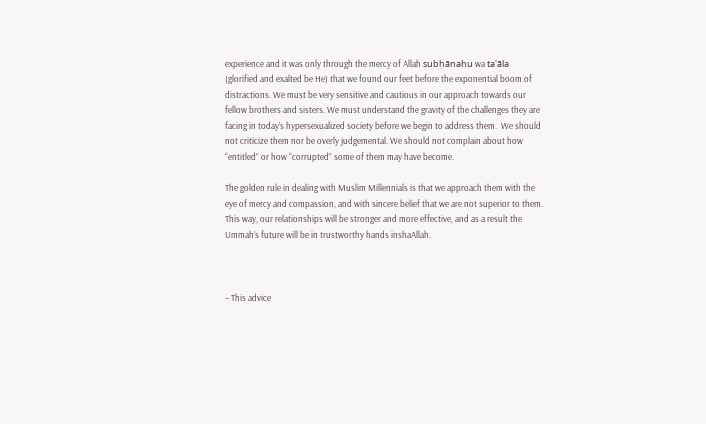experience and it was only through the mercy of Allah subḥānahu wa ta'āla (glorified and exalted be He) that we found our feet before the exponential boom of distractions. We must be very sensitive and cautious in our approach towards our fellow brothers and sisters. We must understand the gravity of the challenges they are facing in today’s hypersexualized society before we begin to address them.  We should not criticize them nor be overly judgemental. We should not complain about how “entitled” or how “corrupted” some of them may have become.

The golden rule in dealing with Muslim Millennials is that we approach them with the eye of mercy and compassion, and with sincere belief that we are not superior to them. This way, our relationships will be stronger and more effective, and as a result the Ummah’s future will be in trustworthy hands inshaAllah.



– This advice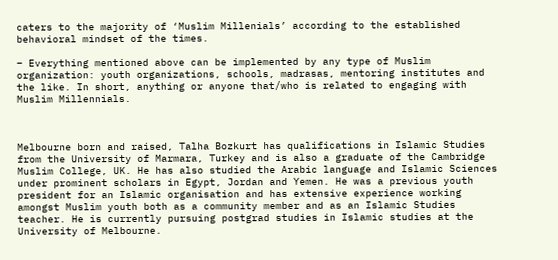caters to the majority of ‘Muslim Millenials’ according to the established behavioral mindset of the times.

– Everything mentioned above can be implemented by any type of Muslim organization: youth organizations, schools, madrasas, mentoring institutes and the like. In short, anything or anyone that/who is related to engaging with Muslim Millennials.



Melbourne born and raised, Talha Bozkurt has qualifications in Islamic Studies from the University of Marmara, Turkey and is also a graduate of the Cambridge Muslim College, UK. He has also studied the Arabic language and Islamic Sciences under prominent scholars in Egypt, Jordan and Yemen. He was a previous youth president for an Islamic organisation and has extensive experience working amongst Muslim youth both as a community member and as an Islamic Studies teacher. He is currently pursuing postgrad studies in Islamic studies at the University of Melbourne.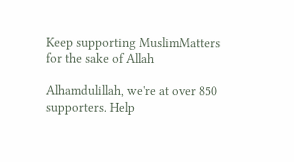Keep supporting MuslimMatters for the sake of Allah

Alhamdulillah, we're at over 850 supporters. Help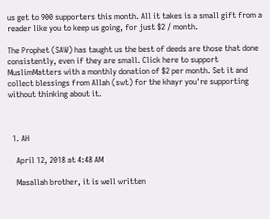us get to 900 supporters this month. All it takes is a small gift from a reader like you to keep us going, for just $2 / month.

The Prophet (SAW) has taught us the best of deeds are those that done consistently, even if they are small. Click here to support MuslimMatters with a monthly donation of $2 per month. Set it and collect blessings from Allah (swt) for the khayr you're supporting without thinking about it.



  1. AH

    April 12, 2018 at 4:48 AM

    Masallah brother, it is well written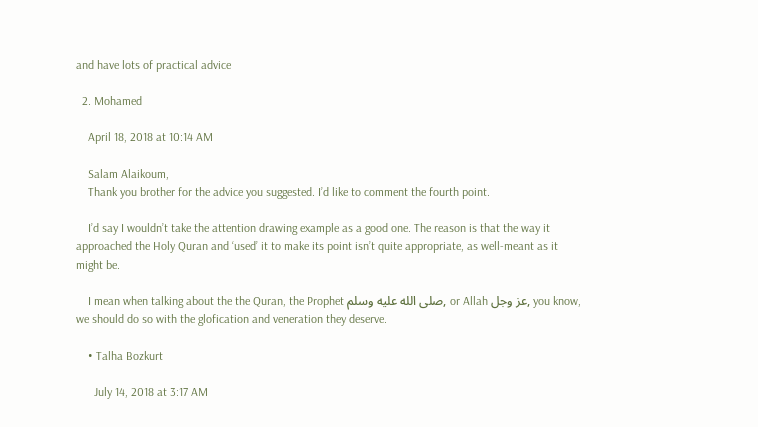and have lots of practical advice

  2. Mohamed

    April 18, 2018 at 10:14 AM

    Salam Alaikoum,
    Thank you brother for the advice you suggested. I’d like to comment the fourth point.

    I’d say I wouldn’t take the attention drawing example as a good one. The reason is that the way it approached the Holy Quran and ‘used’ it to make its point isn’t quite appropriate, as well-meant as it might be.

    I mean when talking about the the Quran, the Prophet صلى الله عليه وسلم, or Allah عز وجل, you know, we should do so with the glofication and veneration they deserve.

    • Talha Bozkurt

      July 14, 2018 at 3:17 AM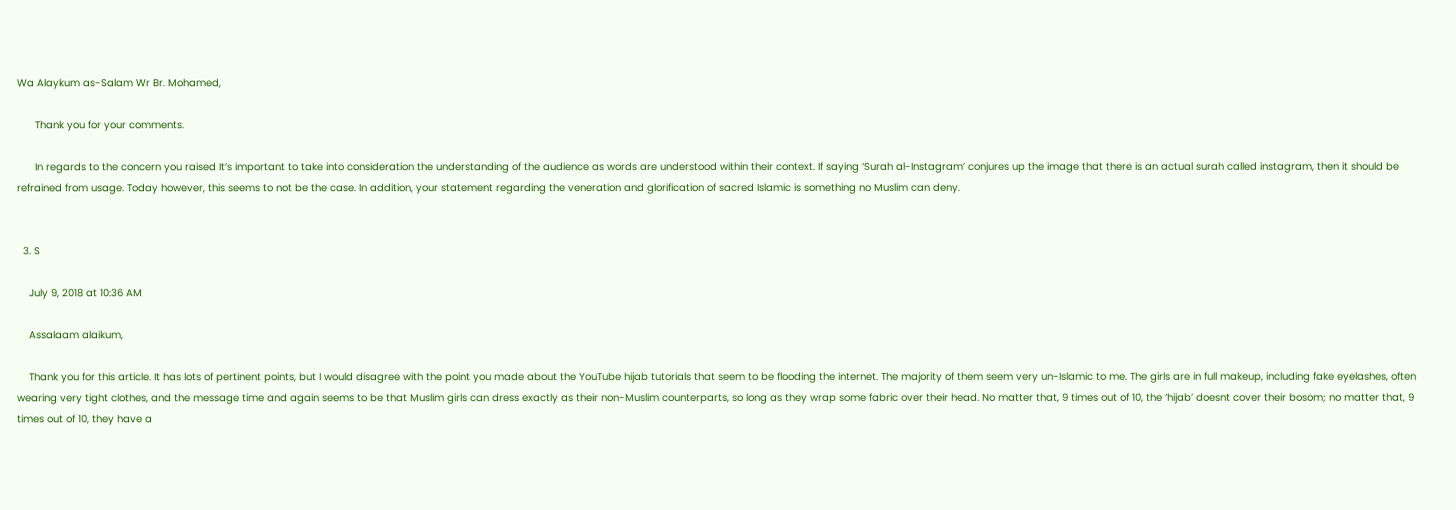Wa Alaykum as-Salam Wr Br. Mohamed,

      Thank you for your comments.

      In regards to the concern you raised It’s important to take into consideration the understanding of the audience as words are understood within their context. If saying ‘Surah al-Instagram’ conjures up the image that there is an actual surah called instagram, then it should be refrained from usage. Today however, this seems to not be the case. In addition, your statement regarding the veneration and glorification of sacred Islamic is something no Muslim can deny.


  3. S

    July 9, 2018 at 10:36 AM

    Assalaam alaikum,

    Thank you for this article. It has lots of pertinent points, but I would disagree with the point you made about the YouTube hijab tutorials that seem to be flooding the internet. The majority of them seem very un-Islamic to me. The girls are in full makeup, including fake eyelashes, often wearing very tight clothes, and the message time and again seems to be that Muslim girls can dress exactly as their non-Muslim counterparts, so long as they wrap some fabric over their head. No matter that, 9 times out of 10, the ‘hijab’ doesnt cover their bosom; no matter that, 9 times out of 10, they have a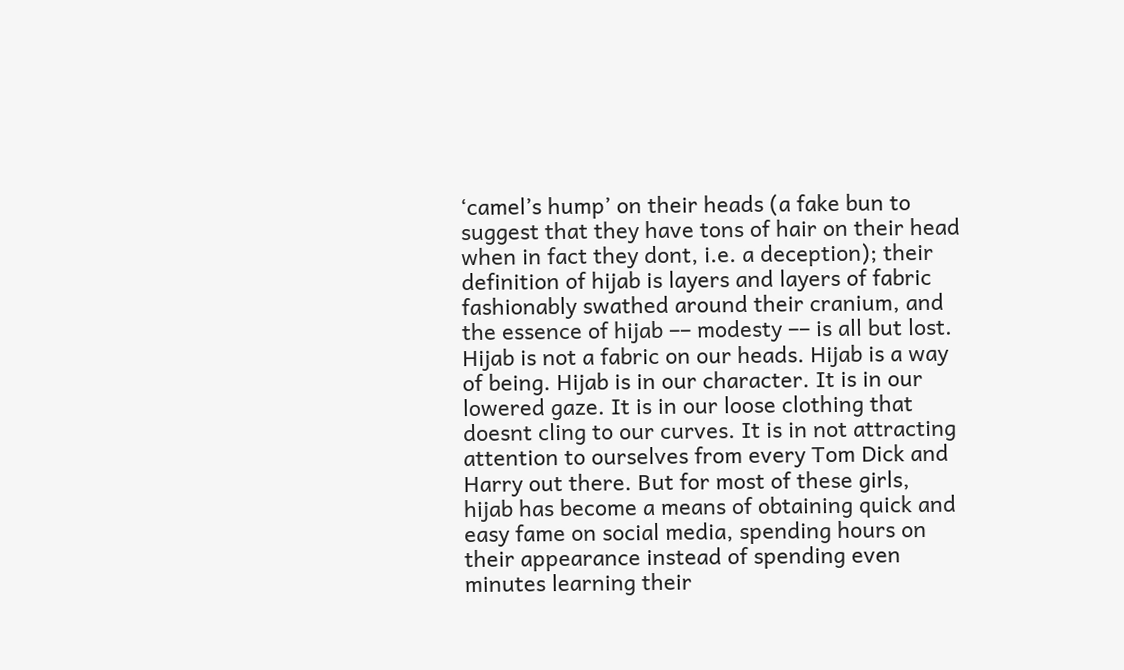‘camel’s hump’ on their heads (a fake bun to suggest that they have tons of hair on their head when in fact they dont, i.e. a deception); their definition of hijab is layers and layers of fabric fashionably swathed around their cranium, and the essence of hijab –– modesty –– is all but lost. Hijab is not a fabric on our heads. Hijab is a way of being. Hijab is in our character. It is in our lowered gaze. It is in our loose clothing that doesnt cling to our curves. It is in not attracting attention to ourselves from every Tom Dick and Harry out there. But for most of these girls, hijab has become a means of obtaining quick and easy fame on social media, spending hours on their appearance instead of spending even minutes learning their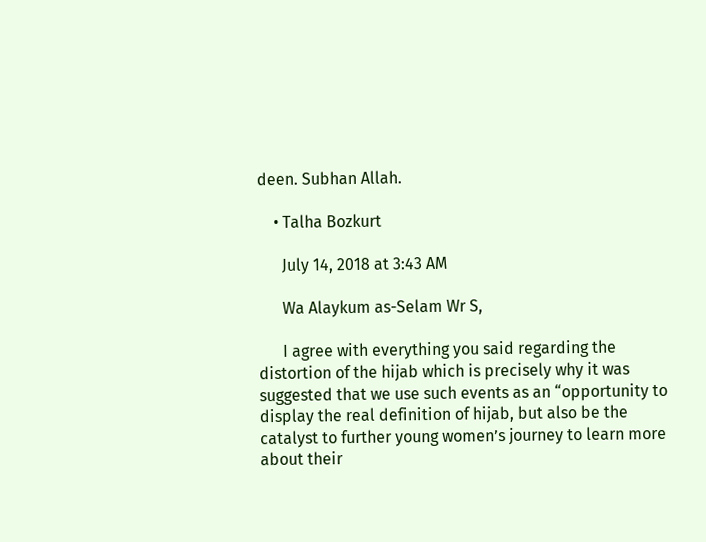deen. Subhan Allah.

    • Talha Bozkurt

      July 14, 2018 at 3:43 AM

      Wa Alaykum as-Selam Wr S,

      I agree with everything you said regarding the distortion of the hijab which is precisely why it was suggested that we use such events as an “opportunity to display the real definition of hijab, but also be the catalyst to further young women’s journey to learn more about their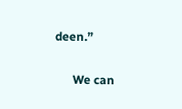deen.”

      We can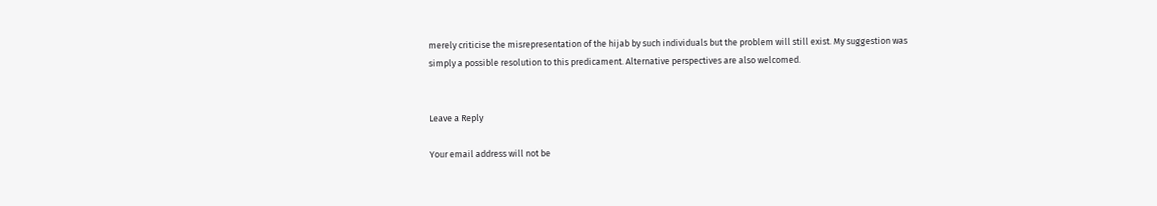merely criticise the misrepresentation of the hijab by such individuals but the problem will still exist. My suggestion was simply a possible resolution to this predicament. Alternative perspectives are also welcomed.


Leave a Reply

Your email address will not be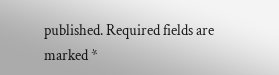published. Required fields are marked *